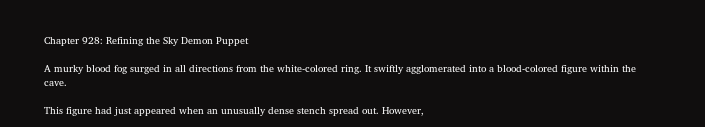Chapter 928: Refining the Sky Demon Puppet

A murky blood fog surged in all directions from the white-colored ring. It swiftly agglomerated into a blood-colored figure within the cave.

This figure had just appeared when an unusually dense stench spread out. However,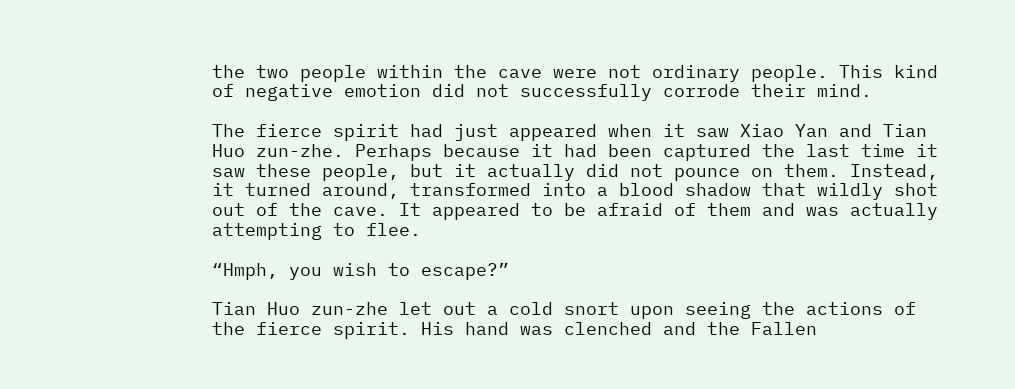the two people within the cave were not ordinary people. This kind of negative emotion did not successfully corrode their mind.

The fierce spirit had just appeared when it saw Xiao Yan and Tian Huo zun-zhe. Perhaps because it had been captured the last time it saw these people, but it actually did not pounce on them. Instead, it turned around, transformed into a blood shadow that wildly shot out of the cave. It appeared to be afraid of them and was actually attempting to flee.

“Hmph, you wish to escape?”

Tian Huo zun-zhe let out a cold snort upon seeing the actions of the fierce spirit. His hand was clenched and the Fallen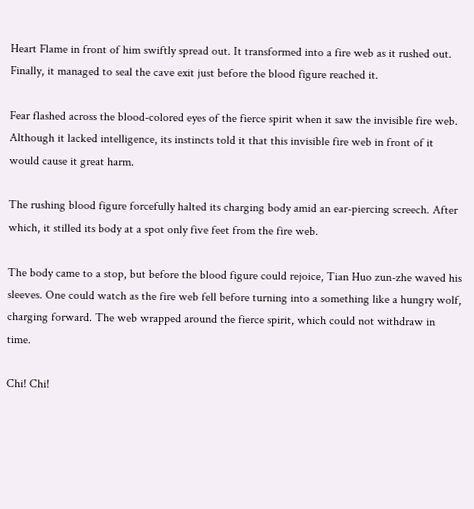Heart Flame in front of him swiftly spread out. It transformed into a fire web as it rushed out. Finally, it managed to seal the cave exit just before the blood figure reached it.

Fear flashed across the blood-colored eyes of the fierce spirit when it saw the invisible fire web. Although it lacked intelligence, its instincts told it that this invisible fire web in front of it would cause it great harm.

The rushing blood figure forcefully halted its charging body amid an ear-piercing screech. After which, it stilled its body at a spot only five feet from the fire web.

The body came to a stop, but before the blood figure could rejoice, Tian Huo zun-zhe waved his sleeves. One could watch as the fire web fell before turning into a something like a hungry wolf, charging forward. The web wrapped around the fierce spirit, which could not withdraw in time.

Chi! Chi!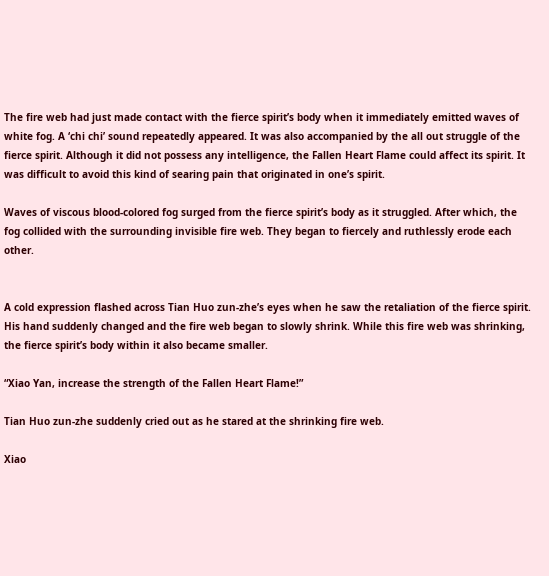The fire web had just made contact with the fierce spirit’s body when it immediately emitted waves of white fog. A ‘chi chi’ sound repeatedly appeared. It was also accompanied by the all out struggle of the fierce spirit. Although it did not possess any intelligence, the Fallen Heart Flame could affect its spirit. It was difficult to avoid this kind of searing pain that originated in one’s spirit.

Waves of viscous blood-colored fog surged from the fierce spirit’s body as it struggled. After which, the fog collided with the surrounding invisible fire web. They began to fiercely and ruthlessly erode each other.


A cold expression flashed across Tian Huo zun-zhe’s eyes when he saw the retaliation of the fierce spirit. His hand suddenly changed and the fire web began to slowly shrink. While this fire web was shrinking, the fierce spirit’s body within it also became smaller.

“Xiao Yan, increase the strength of the Fallen Heart Flame!”

Tian Huo zun-zhe suddenly cried out as he stared at the shrinking fire web.

Xiao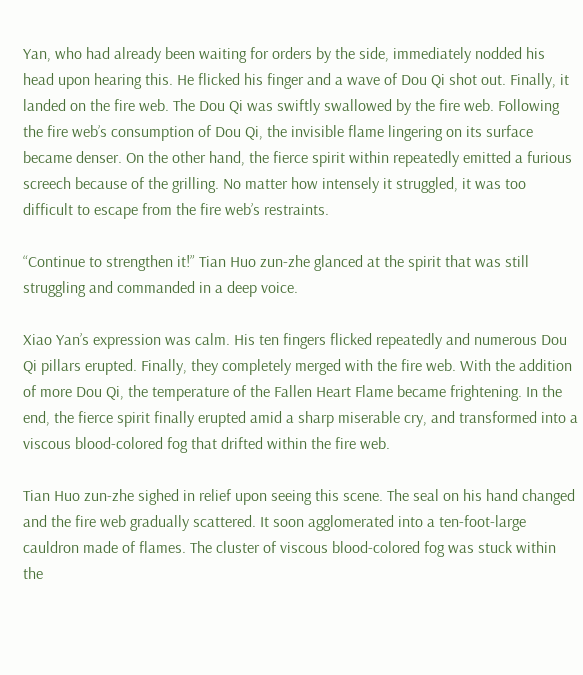Yan, who had already been waiting for orders by the side, immediately nodded his head upon hearing this. He flicked his finger and a wave of Dou Qi shot out. Finally, it landed on the fire web. The Dou Qi was swiftly swallowed by the fire web. Following the fire web’s consumption of Dou Qi, the invisible flame lingering on its surface became denser. On the other hand, the fierce spirit within repeatedly emitted a furious screech because of the grilling. No matter how intensely it struggled, it was too difficult to escape from the fire web’s restraints.

“Continue to strengthen it!” Tian Huo zun-zhe glanced at the spirit that was still struggling and commanded in a deep voice.

Xiao Yan’s expression was calm. His ten fingers flicked repeatedly and numerous Dou Qi pillars erupted. Finally, they completely merged with the fire web. With the addition of more Dou Qi, the temperature of the Fallen Heart Flame became frightening. In the end, the fierce spirit finally erupted amid a sharp miserable cry, and transformed into a viscous blood-colored fog that drifted within the fire web.

Tian Huo zun-zhe sighed in relief upon seeing this scene. The seal on his hand changed and the fire web gradually scattered. It soon agglomerated into a ten-foot-large cauldron made of flames. The cluster of viscous blood-colored fog was stuck within the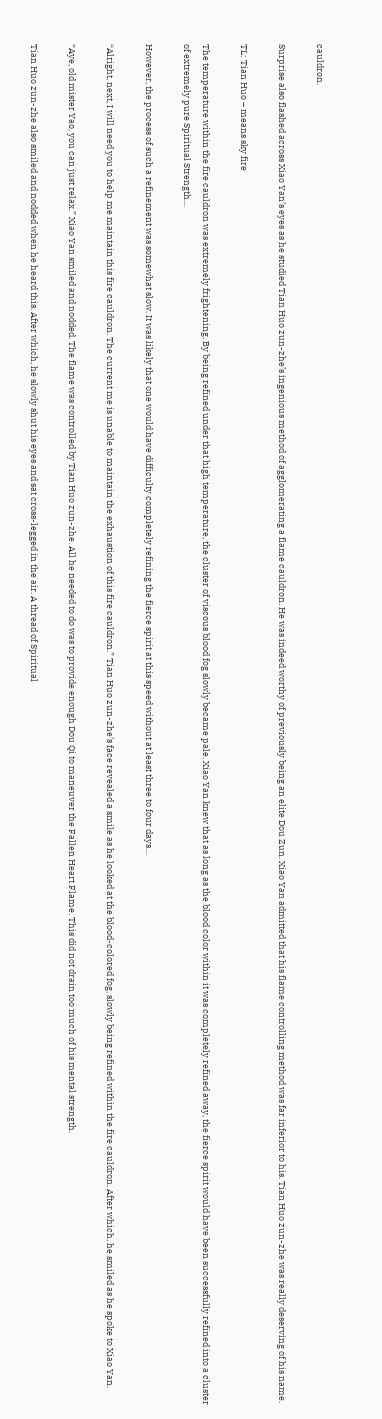cauldron.

Surprise also flashed across Xiao Yan’s eyes as he studied Tian Huo zun-zhe’s ingenious method of agglomerating a flame cauldron. He was indeed worthy of previously being an elite Dou Zun. Xiao Yan admitted that his flame controlling method was far inferior to his. Tian Huo zun-zhe was really deserving of his name.

TL: Tian Huo – means sky fire

The temperature within the fire cauldron was extremely frightening. By being refined under that high temperature, the cluster of viscous blood fog slowly became pale. Xiao Yan knew that as long as the blood color within it was completely refined away, the fierce spirit would have been successfully refined into a cluster of extremely pure Spiritual Strength…

However, the process of such a refinement was somewhat slow. It was likely that one would have difficulty completely refining the fierce spirit at this speed without at least three to four days…

“Alright, next, I will need you to help me maintain this fire cauldron. The current me is unable to maintain the exhaustion of this fire cauldron.” Tian Huo zun-zhe’s face revealed a smile as he looked at the blood-colored fog, slowly being refined within the fire cauldron. After which, he smiled as he spoke to Xiao Yan.

“Aye, old mister Yao, you can just relax.” Xiao Yan smiled and nodded. The flame was controlled by Tian Huo zun-zhe. All he needed to do was to provide enough Dou Qi to maneuver the Fallen Heart Flame. This did not drain too much of his mental strength.

Tian Huo zun-zhe also smiled and nodded when he heard this. After which, he slowly shut his eyes and sat cross-legged in the air. A thread of Spiritual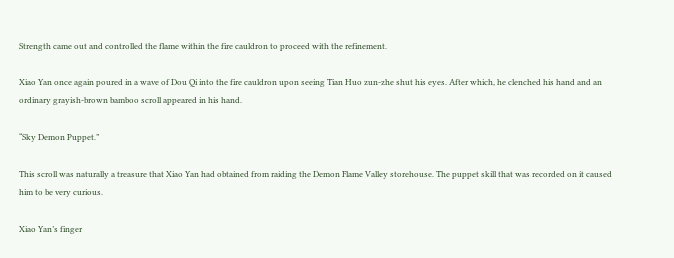Strength came out and controlled the flame within the fire cauldron to proceed with the refinement.

Xiao Yan once again poured in a wave of Dou Qi into the fire cauldron upon seeing Tian Huo zun-zhe shut his eyes. After which, he clenched his hand and an ordinary grayish-brown bamboo scroll appeared in his hand.

“Sky Demon Puppet.”

This scroll was naturally a treasure that Xiao Yan had obtained from raiding the Demon Flame Valley storehouse. The puppet skill that was recorded on it caused him to be very curious.

Xiao Yan’s finger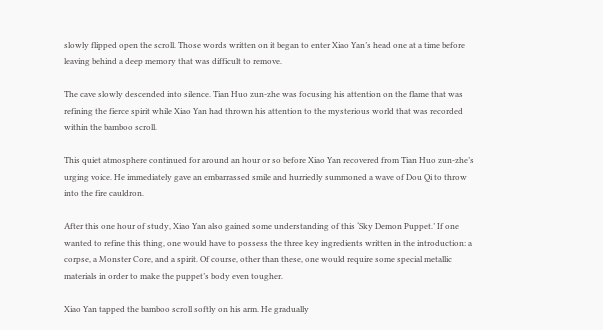slowly flipped open the scroll. Those words written on it began to enter Xiao Yan’s head one at a time before leaving behind a deep memory that was difficult to remove.

The cave slowly descended into silence. Tian Huo zun-zhe was focusing his attention on the flame that was refining the fierce spirit while Xiao Yan had thrown his attention to the mysterious world that was recorded within the bamboo scroll.

This quiet atmosphere continued for around an hour or so before Xiao Yan recovered from Tian Huo zun-zhe’s urging voice. He immediately gave an embarrassed smile and hurriedly summoned a wave of Dou Qi to throw into the fire cauldron.

After this one hour of study, Xiao Yan also gained some understanding of this ‘Sky Demon Puppet.’ If one wanted to refine this thing, one would have to possess the three key ingredients written in the introduction: a corpse, a Monster Core, and a spirit. Of course, other than these, one would require some special metallic materials in order to make the puppet’s body even tougher.

Xiao Yan tapped the bamboo scroll softly on his arm. He gradually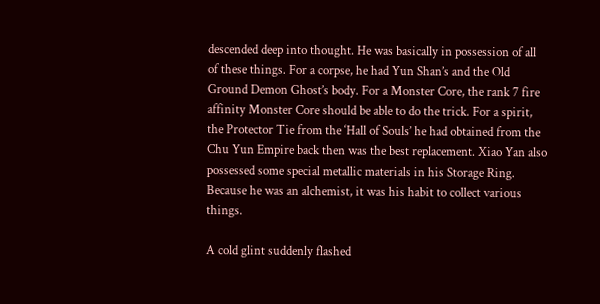descended deep into thought. He was basically in possession of all of these things. For a corpse, he had Yun Shan’s and the Old Ground Demon Ghost’s body. For a Monster Core, the rank 7 fire affinity Monster Core should be able to do the trick. For a spirit, the Protector Tie from the ‘Hall of Souls’ he had obtained from the Chu Yun Empire back then was the best replacement. Xiao Yan also possessed some special metallic materials in his Storage Ring. Because he was an alchemist, it was his habit to collect various things.

A cold glint suddenly flashed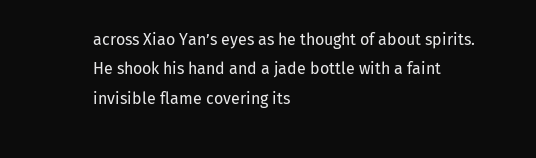across Xiao Yan’s eyes as he thought of about spirits. He shook his hand and a jade bottle with a faint invisible flame covering its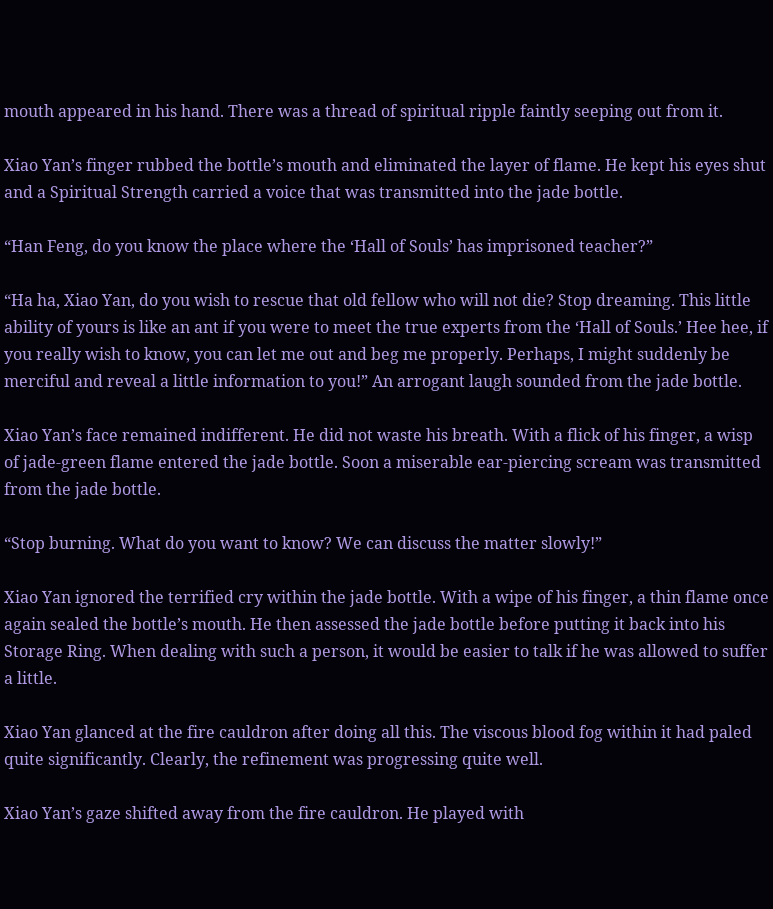mouth appeared in his hand. There was a thread of spiritual ripple faintly seeping out from it.

Xiao Yan’s finger rubbed the bottle’s mouth and eliminated the layer of flame. He kept his eyes shut and a Spiritual Strength carried a voice that was transmitted into the jade bottle.

“Han Feng, do you know the place where the ‘Hall of Souls’ has imprisoned teacher?”

“Ha ha, Xiao Yan, do you wish to rescue that old fellow who will not die? Stop dreaming. This little ability of yours is like an ant if you were to meet the true experts from the ‘Hall of Souls.’ Hee hee, if you really wish to know, you can let me out and beg me properly. Perhaps, I might suddenly be merciful and reveal a little information to you!” An arrogant laugh sounded from the jade bottle.

Xiao Yan’s face remained indifferent. He did not waste his breath. With a flick of his finger, a wisp of jade-green flame entered the jade bottle. Soon a miserable ear-piercing scream was transmitted from the jade bottle.

“Stop burning. What do you want to know? We can discuss the matter slowly!”

Xiao Yan ignored the terrified cry within the jade bottle. With a wipe of his finger, a thin flame once again sealed the bottle’s mouth. He then assessed the jade bottle before putting it back into his Storage Ring. When dealing with such a person, it would be easier to talk if he was allowed to suffer a little.

Xiao Yan glanced at the fire cauldron after doing all this. The viscous blood fog within it had paled quite significantly. Clearly, the refinement was progressing quite well.

Xiao Yan’s gaze shifted away from the fire cauldron. He played with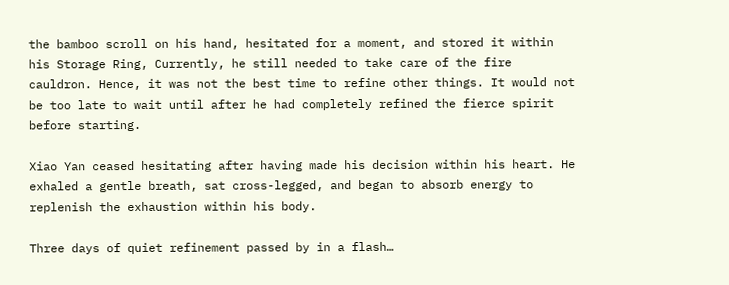the bamboo scroll on his hand, hesitated for a moment, and stored it within his Storage Ring, Currently, he still needed to take care of the fire cauldron. Hence, it was not the best time to refine other things. It would not be too late to wait until after he had completely refined the fierce spirit before starting.

Xiao Yan ceased hesitating after having made his decision within his heart. He exhaled a gentle breath, sat cross-legged, and began to absorb energy to replenish the exhaustion within his body.

Three days of quiet refinement passed by in a flash…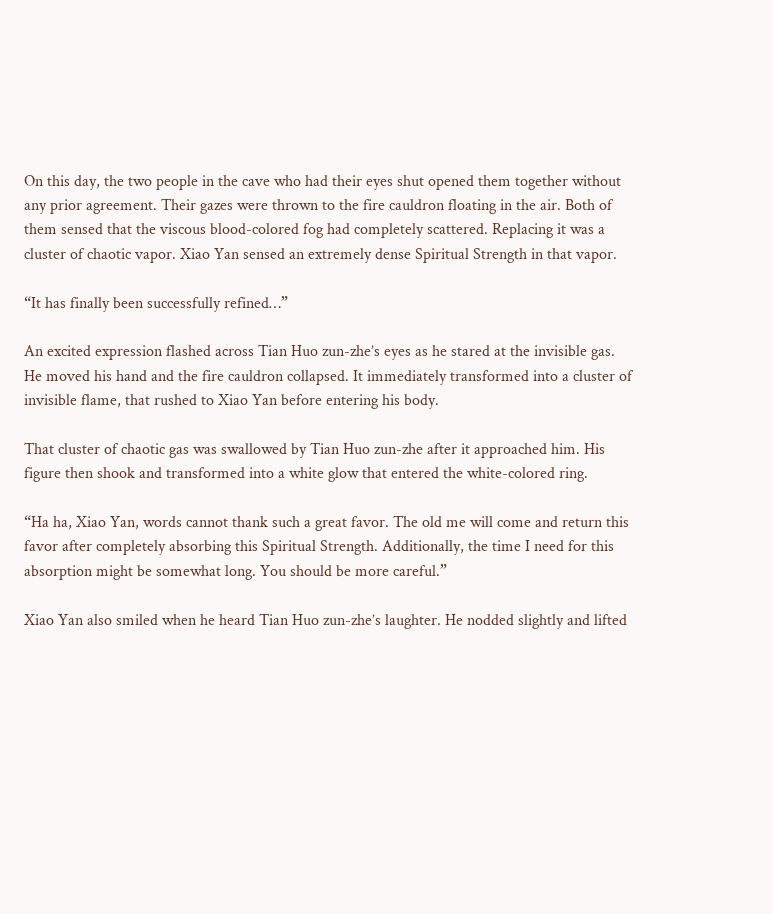On this day, the two people in the cave who had their eyes shut opened them together without any prior agreement. Their gazes were thrown to the fire cauldron floating in the air. Both of them sensed that the viscous blood-colored fog had completely scattered. Replacing it was a cluster of chaotic vapor. Xiao Yan sensed an extremely dense Spiritual Strength in that vapor.

“It has finally been successfully refined…”

An excited expression flashed across Tian Huo zun-zhe’s eyes as he stared at the invisible gas. He moved his hand and the fire cauldron collapsed. It immediately transformed into a cluster of invisible flame, that rushed to Xiao Yan before entering his body.

That cluster of chaotic gas was swallowed by Tian Huo zun-zhe after it approached him. His figure then shook and transformed into a white glow that entered the white-colored ring.

“Ha ha, Xiao Yan, words cannot thank such a great favor. The old me will come and return this favor after completely absorbing this Spiritual Strength. Additionally, the time I need for this absorption might be somewhat long. You should be more careful.”

Xiao Yan also smiled when he heard Tian Huo zun-zhe’s laughter. He nodded slightly and lifted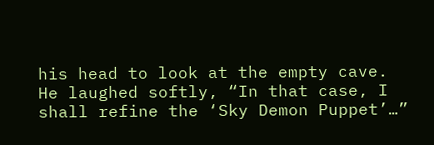his head to look at the empty cave. He laughed softly, “In that case, I shall refine the ‘Sky Demon Puppet’…”